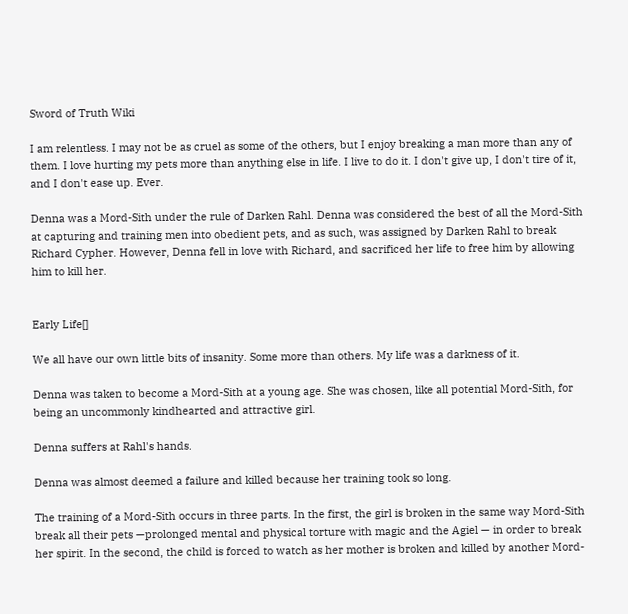Sword of Truth Wiki

I am relentless. I may not be as cruel as some of the others, but I enjoy breaking a man more than any of them. I love hurting my pets more than anything else in life. I live to do it. I don't give up, I don't tire of it, and I don't ease up. Ever.

Denna was a Mord-Sith under the rule of Darken Rahl. Denna was considered the best of all the Mord-Sith at capturing and training men into obedient pets, and as such, was assigned by Darken Rahl to break Richard Cypher. However, Denna fell in love with Richard, and sacrificed her life to free him by allowing him to kill her.


Early Life[]

We all have our own little bits of insanity. Some more than others. My life was a darkness of it.

Denna was taken to become a Mord-Sith at a young age. She was chosen, like all potential Mord-Sith, for being an uncommonly kindhearted and attractive girl.

Denna suffers at Rahl's hands.

Denna was almost deemed a failure and killed because her training took so long.

The training of a Mord-Sith occurs in three parts. In the first, the girl is broken in the same way Mord-Sith break all their pets —prolonged mental and physical torture with magic and the Agiel — in order to break her spirit. In the second, the child is forced to watch as her mother is broken and killed by another Mord-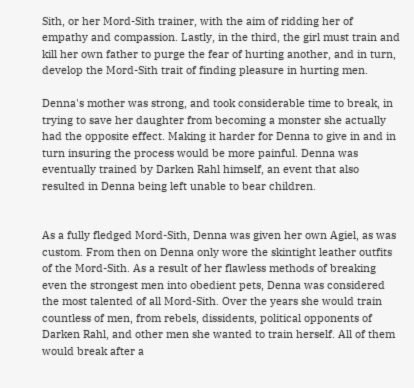Sith, or her Mord-Sith trainer, with the aim of ridding her of empathy and compassion. Lastly, in the third, the girl must train and kill her own father to purge the fear of hurting another, and in turn, develop the Mord-Sith trait of finding pleasure in hurting men.

Denna's mother was strong, and took considerable time to break, in trying to save her daughter from becoming a monster she actually had the opposite effect. Making it harder for Denna to give in and in turn insuring the process would be more painful. Denna was eventually trained by Darken Rahl himself, an event that also resulted in Denna being left unable to bear children.


As a fully fledged Mord-Sith, Denna was given her own Agiel, as was custom. From then on Denna only wore the skintight leather outfits of the Mord-Sith. As a result of her flawless methods of breaking even the strongest men into obedient pets, Denna was considered the most talented of all Mord-Sith. Over the years she would train countless of men, from rebels, dissidents, political opponents of Darken Rahl, and other men she wanted to train herself. All of them would break after a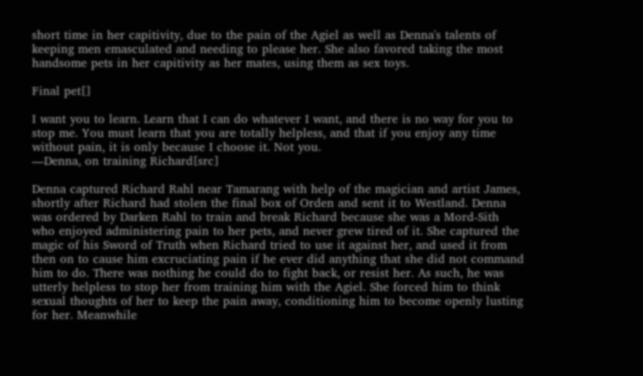short time in her capitivity, due to the pain of the Agiel as well as Denna's talents of keeping men emasculated and needing to please her. She also favored taking the most handsome pets in her capitivity as her mates, using them as sex toys.

Final pet[]

I want you to learn. Learn that I can do whatever I want, and there is no way for you to stop me. You must learn that you are totally helpless, and that if you enjoy any time without pain, it is only because I choose it. Not you.
―Denna, on training Richard[src]

Denna captured Richard Rahl near Tamarang with help of the magician and artist James, shortly after Richard had stolen the final box of Orden and sent it to Westland. Denna was ordered by Darken Rahl to train and break Richard because she was a Mord-Sith who enjoyed administering pain to her pets, and never grew tired of it. She captured the magic of his Sword of Truth when Richard tried to use it against her, and used it from then on to cause him excruciating pain if he ever did anything that she did not command him to do. There was nothing he could do to fight back, or resist her. As such, he was utterly helpless to stop her from training him with the Agiel. She forced him to think sexual thoughts of her to keep the pain away, conditioning him to become openly lusting for her. Meanwhile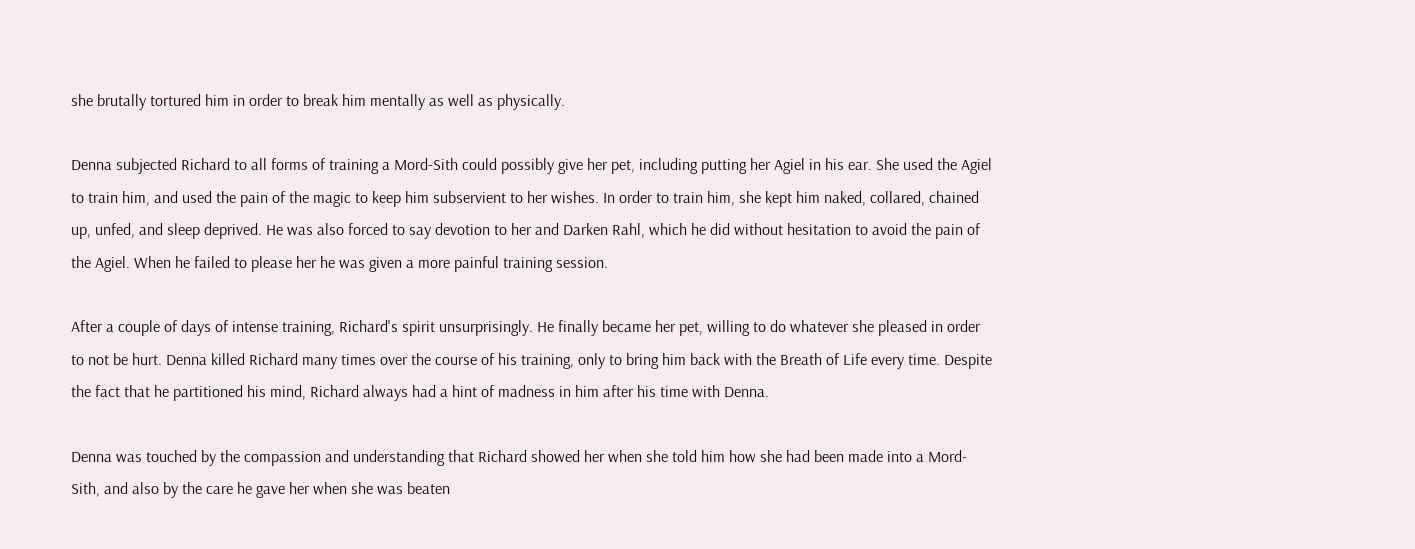she brutally tortured him in order to break him mentally as well as physically.

Denna subjected Richard to all forms of training a Mord-Sith could possibly give her pet, including putting her Agiel in his ear. She used the Agiel to train him, and used the pain of the magic to keep him subservient to her wishes. In order to train him, she kept him naked, collared, chained up, unfed, and sleep deprived. He was also forced to say devotion to her and Darken Rahl, which he did without hesitation to avoid the pain of the Agiel. When he failed to please her he was given a more painful training session.

After a couple of days of intense training, Richard's spirit unsurprisingly. He finally became her pet, willing to do whatever she pleased in order to not be hurt. Denna killed Richard many times over the course of his training, only to bring him back with the Breath of Life every time. Despite the fact that he partitioned his mind, Richard always had a hint of madness in him after his time with Denna.

Denna was touched by the compassion and understanding that Richard showed her when she told him how she had been made into a Mord-Sith, and also by the care he gave her when she was beaten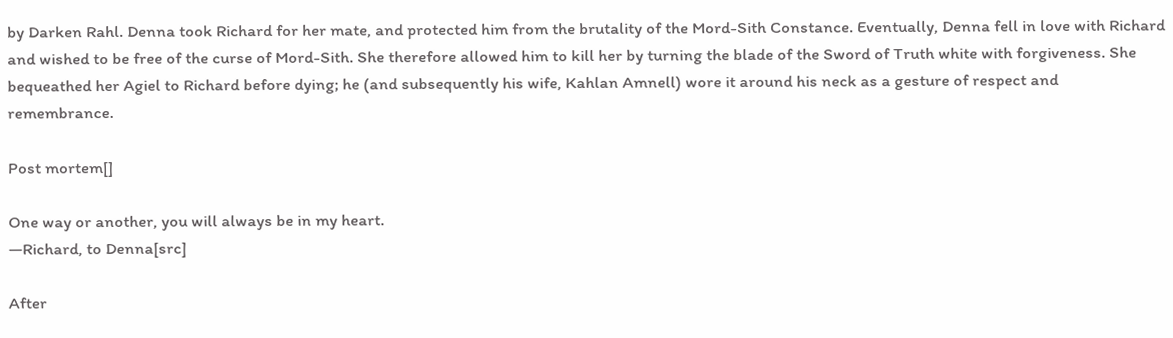by Darken Rahl. Denna took Richard for her mate, and protected him from the brutality of the Mord-Sith Constance. Eventually, Denna fell in love with Richard and wished to be free of the curse of Mord-Sith. She therefore allowed him to kill her by turning the blade of the Sword of Truth white with forgiveness. She bequeathed her Agiel to Richard before dying; he (and subsequently his wife, Kahlan Amnell) wore it around his neck as a gesture of respect and remembrance.

Post mortem[]

One way or another, you will always be in my heart.
―Richard, to Denna[src]

After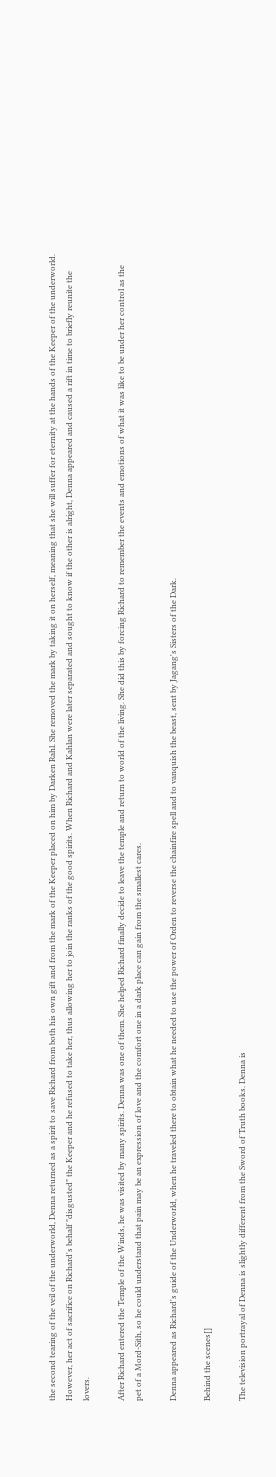the second tearing of the veil of the underworld, Denna returned as a spirit to save Richard from both his own gift and from the mark of the Keeper placed on him by Darken Rahl. She removed the mark by taking it on herself, meaning that she will suffer for eternity at the hands of the Keeper of the underworld. However, her act of sacrifice on Richard's behalf "disgusted" the Keeper and he refused to take her, thus allowing her to join the ranks of the good spirits. When Richard and Kahlan were later separated and sought to know if the other is alright, Denna appeared and caused a rift in time to briefly reunite the lovers.

After Richard entered the Temple of the Winds, he was visited by many spirits. Denna was one of them. She helped Richard finally decide to leave the temple and return to world of the living. She did this by forcing Richard to remember the events and emotions of what it was like to be under her control as the pet of a Mord-Sith, so he could understand that pain may be an expression of love and the comfort one in a dark place can gain from the smallest cares.

Denna appeared as Richard's guide of the Underworld, when he traveled there to obtain what he needed to use the power of Orden to reverse the chainfire spell and to vanquish the beast, sent by Jagang's Sisters of the Dark.

Behind the scenes[]

The television portrayal of Denna is slightly different from the Sword of Truth books. Denna is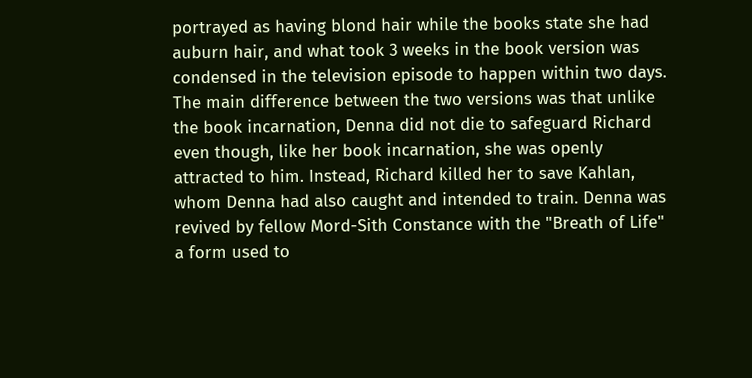portrayed as having blond hair while the books state she had auburn hair, and what took 3 weeks in the book version was condensed in the television episode to happen within two days. The main difference between the two versions was that unlike the book incarnation, Denna did not die to safeguard Richard even though, like her book incarnation, she was openly attracted to him. Instead, Richard killed her to save Kahlan, whom Denna had also caught and intended to train. Denna was revived by fellow Mord-Sith Constance with the "Breath of Life" a form used to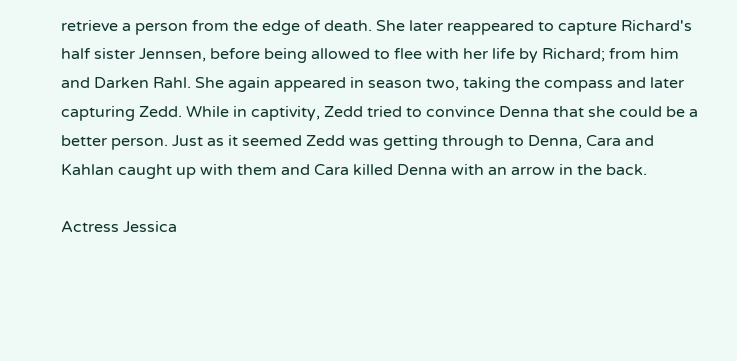retrieve a person from the edge of death. She later reappeared to capture Richard's half sister Jennsen, before being allowed to flee with her life by Richard; from him and Darken Rahl. She again appeared in season two, taking the compass and later capturing Zedd. While in captivity, Zedd tried to convince Denna that she could be a better person. Just as it seemed Zedd was getting through to Denna, Cara and Kahlan caught up with them and Cara killed Denna with an arrow in the back.

Actress Jessica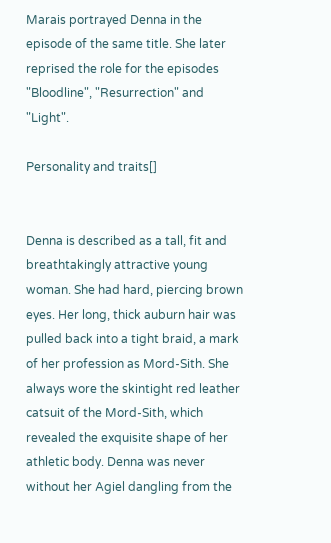Marais portrayed Denna in the episode of the same title. She later reprised the role for the episodes "Bloodline", "Resurrection" and "Light".

Personality and traits[]


Denna is described as a tall, fit and breathtakingly attractive young woman. She had hard, piercing brown eyes. Her long, thick auburn hair was pulled back into a tight braid, a mark of her profession as Mord-Sith. She always wore the skintight red leather catsuit of the Mord-Sith, which revealed the exquisite shape of her athletic body. Denna was never without her Agiel dangling from the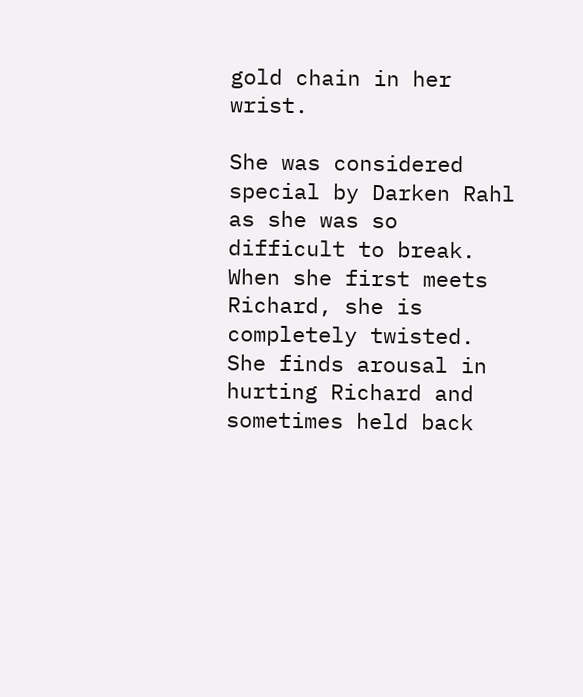gold chain in her wrist.

She was considered special by Darken Rahl as she was so difficult to break. When she first meets Richard, she is completely twisted. She finds arousal in hurting Richard and sometimes held back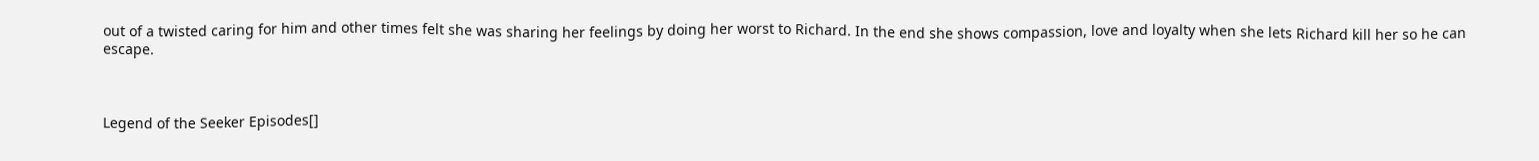out of a twisted caring for him and other times felt she was sharing her feelings by doing her worst to Richard. In the end she shows compassion, love and loyalty when she lets Richard kill her so he can escape.



Legend of the Seeker Episodes[]